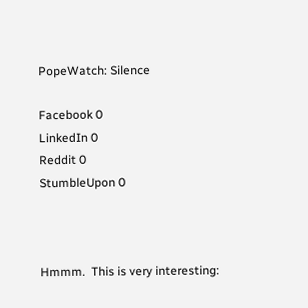PopeWatch: Silence

Facebook 0
LinkedIn 0
Reddit 0
StumbleUpon 0



Hmmm.  This is very interesting: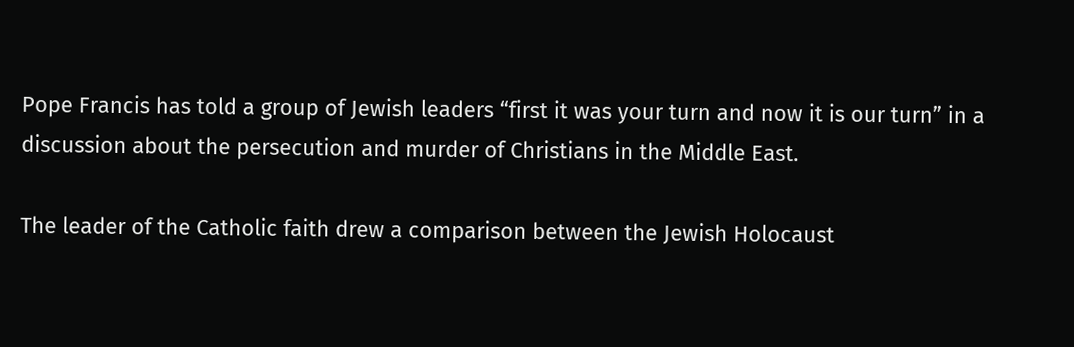Pope Francis has told a group of Jewish leaders “first it was your turn and now it is our turn” in a discussion about the persecution and murder of Christians in the Middle East.

The leader of the Catholic faith drew a comparison between the Jewish Holocaust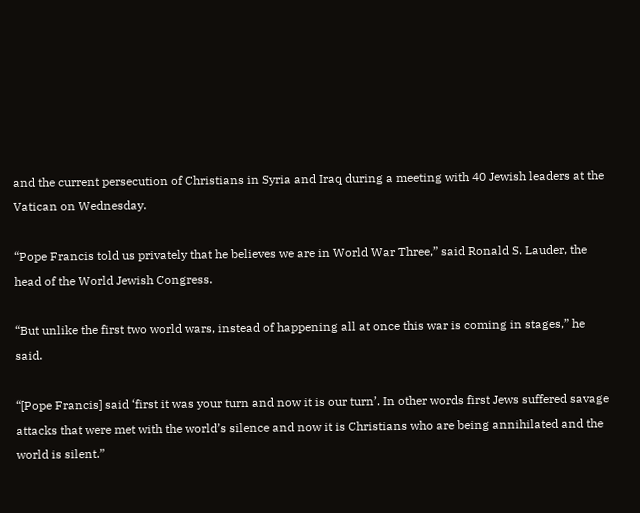and the current persecution of Christians in Syria and Iraq during a meeting with 40 Jewish leaders at the Vatican on Wednesday.

“Pope Francis told us privately that he believes we are in World War Three,” said Ronald S. Lauder, the head of the World Jewish Congress.

“But unlike the first two world wars, instead of happening all at once this war is coming in stages,” he said.

“[Pope Francis] said ‘first it was your turn and now it is our turn’. In other words first Jews suffered savage attacks that were met with the world’s silence and now it is Christians who are being annihilated and the world is silent.”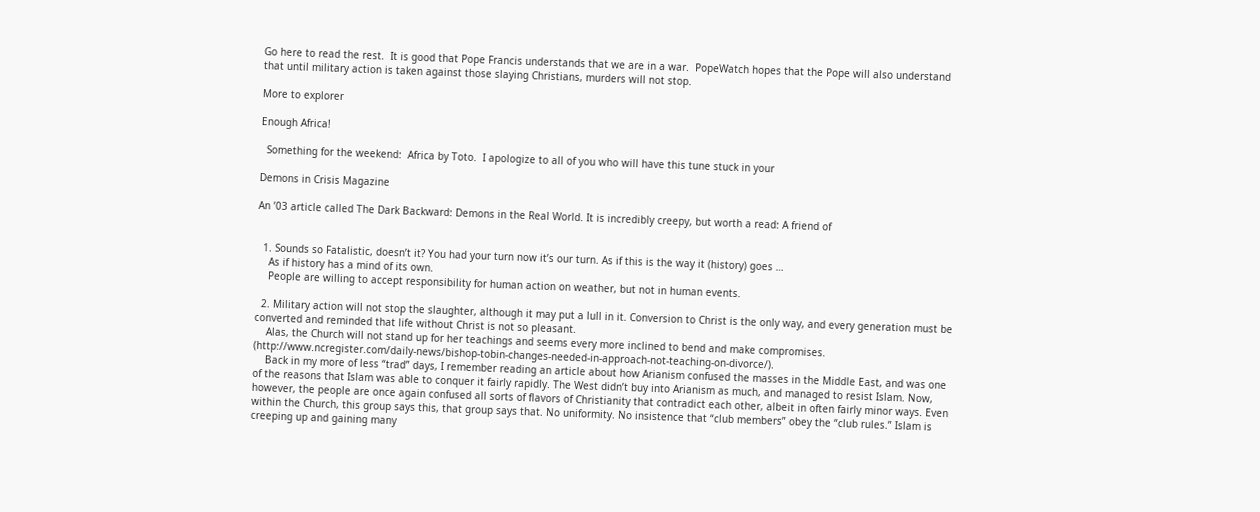Go here to read the rest.  It is good that Pope Francis understands that we are in a war.  PopeWatch hopes that the Pope will also understand that until military action is taken against those slaying Christians, murders will not stop.

More to explorer

Enough Africa!

  Something for the weekend:  Africa by Toto.  I apologize to all of you who will have this tune stuck in your

Demons in Crisis Magazine

An ’03 article called The Dark Backward: Demons in the Real World. It is incredibly creepy, but worth a read: A friend of


  1. Sounds so Fatalistic, doesn’t it? You had your turn now it’s our turn. As if this is the way it (history) goes …
    As if history has a mind of its own.
    People are willing to accept responsibility for human action on weather, but not in human events.

  2. Military action will not stop the slaughter, although it may put a lull in it. Conversion to Christ is the only way, and every generation must be converted and reminded that life without Christ is not so pleasant.
    Alas, the Church will not stand up for her teachings and seems every more inclined to bend and make compromises. (http://www.ncregister.com/daily-news/bishop-tobin-changes-needed-in-approach-not-teaching-on-divorce/).
    Back in my more of less “trad” days, I remember reading an article about how Arianism confused the masses in the Middle East, and was one of the reasons that Islam was able to conquer it fairly rapidly. The West didn’t buy into Arianism as much, and managed to resist Islam. Now, however, the people are once again confused all sorts of flavors of Christianity that contradict each other, albeit in often fairly minor ways. Even within the Church, this group says this, that group says that. No uniformity. No insistence that “club members” obey the “club rules.” Islam is creeping up and gaining many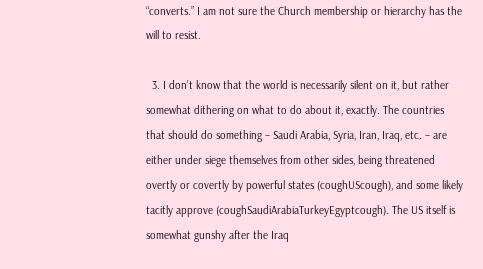“converts.” I am not sure the Church membership or hierarchy has the will to resist.

  3. I don’t know that the world is necessarily silent on it, but rather somewhat dithering on what to do about it, exactly. The countries that should do something – Saudi Arabia, Syria, Iran, Iraq, etc. – are either under siege themselves from other sides, being threatened overtly or covertly by powerful states (coughUScough), and some likely tacitly approve (coughSaudiArabiaTurkeyEgyptcough). The US itself is somewhat gunshy after the Iraq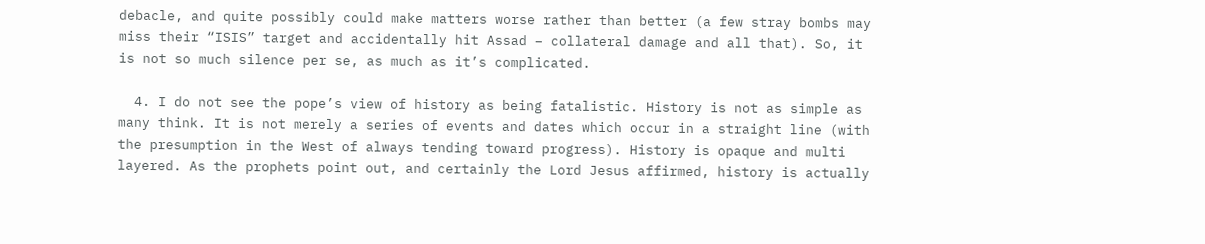debacle, and quite possibly could make matters worse rather than better (a few stray bombs may miss their “ISIS” target and accidentally hit Assad – collateral damage and all that). So, it is not so much silence per se, as much as it’s complicated.

  4. I do not see the pope’s view of history as being fatalistic. History is not as simple as many think. It is not merely a series of events and dates which occur in a straight line (with the presumption in the West of always tending toward progress). History is opaque and multi layered. As the prophets point out, and certainly the Lord Jesus affirmed, history is actually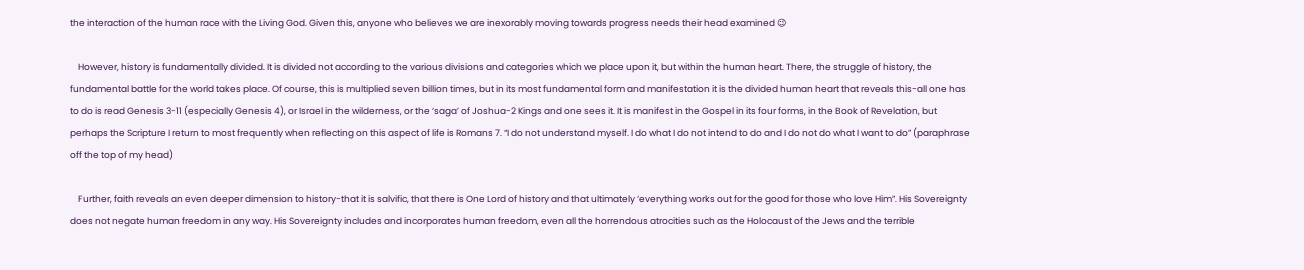the interaction of the human race with the Living God. Given this, anyone who believes we are inexorably moving towards progress needs their head examined 😉

    However, history is fundamentally divided. It is divided not according to the various divisions and categories which we place upon it, but within the human heart. There, the struggle of history, the fundamental battle for the world takes place. Of course, this is multiplied seven billion times, but in its most fundamental form and manifestation it is the divided human heart that reveals this-all one has to do is read Genesis 3-11 (especially Genesis 4), or Israel in the wilderness, or the ‘saga’ of Joshua-2 Kings and one sees it. It is manifest in the Gospel in its four forms, in the Book of Revelation, but perhaps the Scripture I return to most frequently when reflecting on this aspect of life is Romans 7. “I do not understand myself. I do what I do not intend to do and I do not do what I want to do” (paraphrase off the top of my head)

    Further, faith reveals an even deeper dimension to history-that it is salvific, that there is One Lord of history and that ultimately ‘everything works out for the good for those who love Him”. His Sovereignty does not negate human freedom in any way. His Sovereignty includes and incorporates human freedom, even all the horrendous atrocities such as the Holocaust of the Jews and the terrible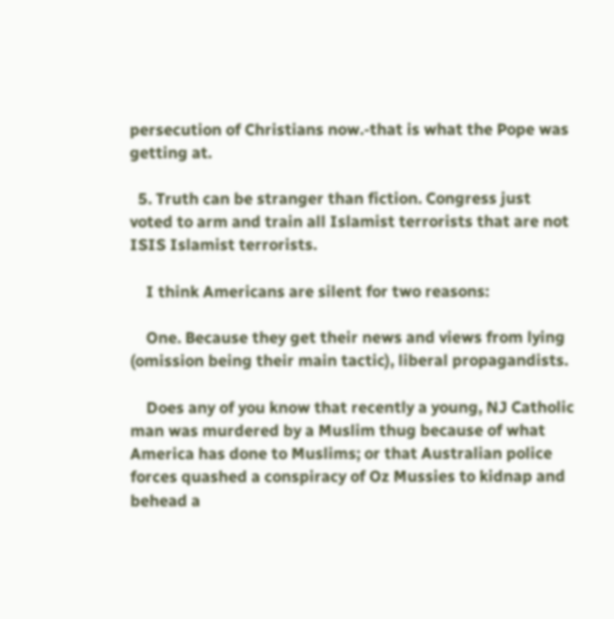persecution of Christians now.-that is what the Pope was getting at.

  5. Truth can be stranger than fiction. Congress just voted to arm and train all Islamist terrorists that are not ISIS Islamist terrorists.

    I think Americans are silent for two reasons:

    One. Because they get their news and views from lying (omission being their main tactic), liberal propagandists.

    Does any of you know that recently a young, NJ Catholic man was murdered by a Muslim thug because of what America has done to Muslims; or that Australian police forces quashed a conspiracy of Oz Mussies to kidnap and behead a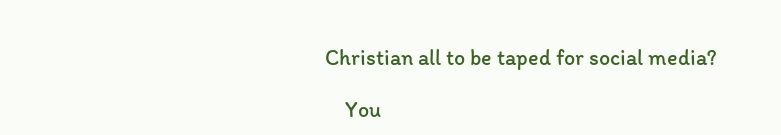Christian all to be taped for social media?

    You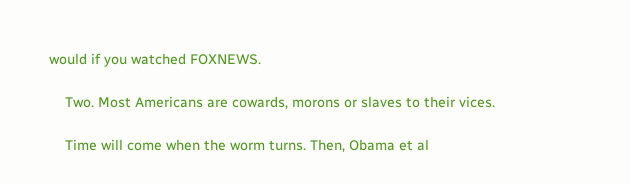would if you watched FOXNEWS.

    Two. Most Americans are cowards, morons or slaves to their vices.

    Time will come when the worm turns. Then, Obama et al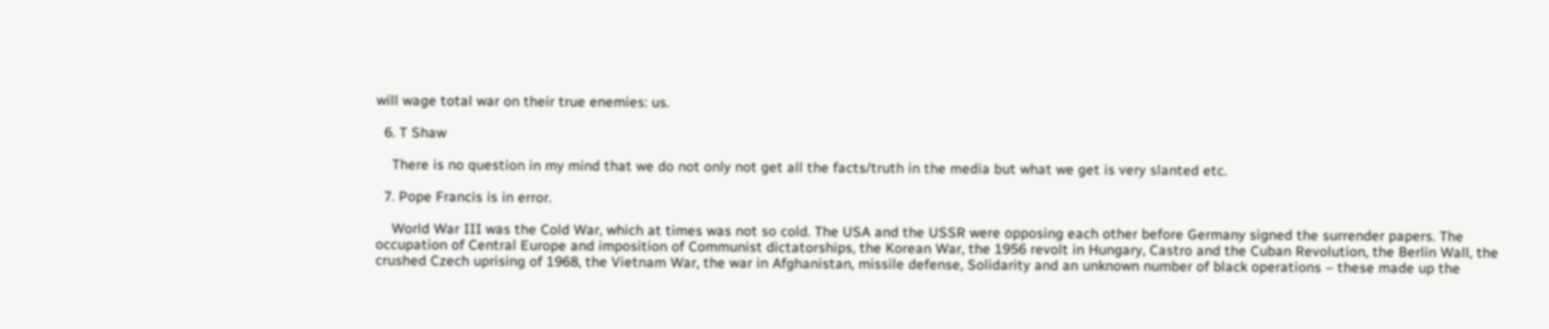will wage total war on their true enemies: us.

  6. T Shaw

    There is no question in my mind that we do not only not get all the facts/truth in the media but what we get is very slanted etc.

  7. Pope Francis is in error.

    World War III was the Cold War, which at times was not so cold. The USA and the USSR were opposing each other before Germany signed the surrender papers. The occupation of Central Europe and imposition of Communist dictatorships, the Korean War, the 1956 revolt in Hungary, Castro and the Cuban Revolution, the Berlin Wall, the crushed Czech uprising of 1968, the Vietnam War, the war in Afghanistan, missile defense, Solidarity and an unknown number of black operations – these made up the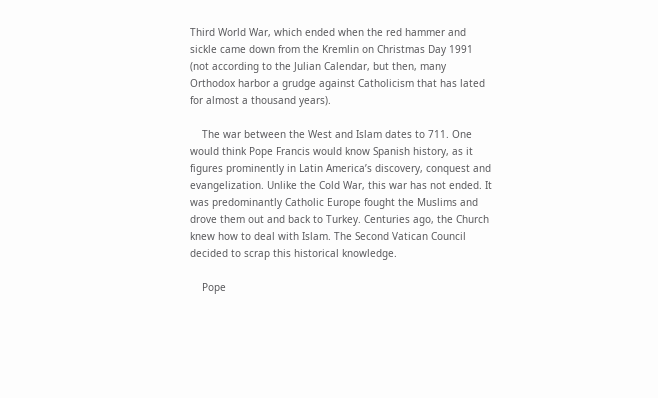Third World War, which ended when the red hammer and sickle came down from the Kremlin on Christmas Day 1991 (not according to the Julian Calendar, but then, many Orthodox harbor a grudge against Catholicism that has lated for almost a thousand years).

    The war between the West and Islam dates to 711. One would think Pope Francis would know Spanish history, as it figures prominently in Latin America’s discovery, conquest and evangelization. Unlike the Cold War, this war has not ended. It was predominantly Catholic Europe fought the Muslims and drove them out and back to Turkey. Centuries ago, the Church knew how to deal with Islam. The Second Vatican Council decided to scrap this historical knowledge.

    Pope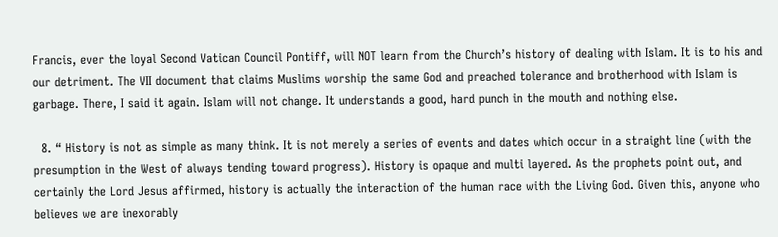Francis, ever the loyal Second Vatican Council Pontiff, will NOT learn from the Church’s history of dealing with Islam. It is to his and our detriment. The VII document that claims Muslims worship the same God and preached tolerance and brotherhood with Islam is garbage. There, I said it again. Islam will not change. It understands a good, hard punch in the mouth and nothing else.

  8. “ History is not as simple as many think. It is not merely a series of events and dates which occur in a straight line (with the presumption in the West of always tending toward progress). History is opaque and multi layered. As the prophets point out, and certainly the Lord Jesus affirmed, history is actually the interaction of the human race with the Living God. Given this, anyone who believes we are inexorably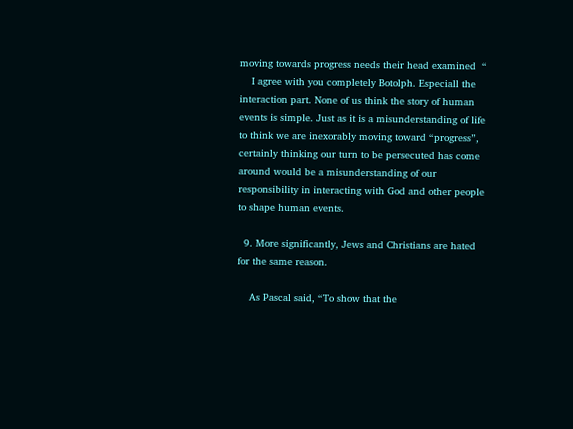moving towards progress needs their head examined  “
    I agree with you completely Botolph. Especiall the interaction part. None of us think the story of human events is simple. Just as it is a misunderstanding of life to think we are inexorably moving toward “progress”, certainly thinking our turn to be persecuted has come around would be a misunderstanding of our responsibility in interacting with God and other people to shape human events.

  9. More significantly, Jews and Christians are hated for the same reason.

    As Pascal said, “To show that the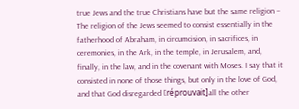true Jews and the true Christians have but the same religion – The religion of the Jews seemed to consist essentially in the fatherhood of Abraham, in circumcision, in sacrifices, in ceremonies, in the Ark, in the temple, in Jerusalem, and, finally, in the law, and in the covenant with Moses. I say that it consisted in none of those things, but only in the love of God, and that God disregarded [réprouvait]all the other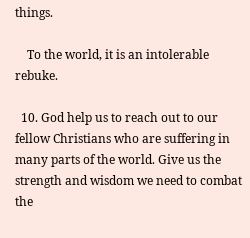things.

    To the world, it is an intolerable rebuke.

  10. God help us to reach out to our fellow Christians who are suffering in many parts of the world. Give us the strength and wisdom we need to combat the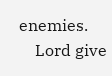enemies.
    Lord give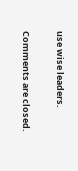use wise leaders.

Comments are closed.